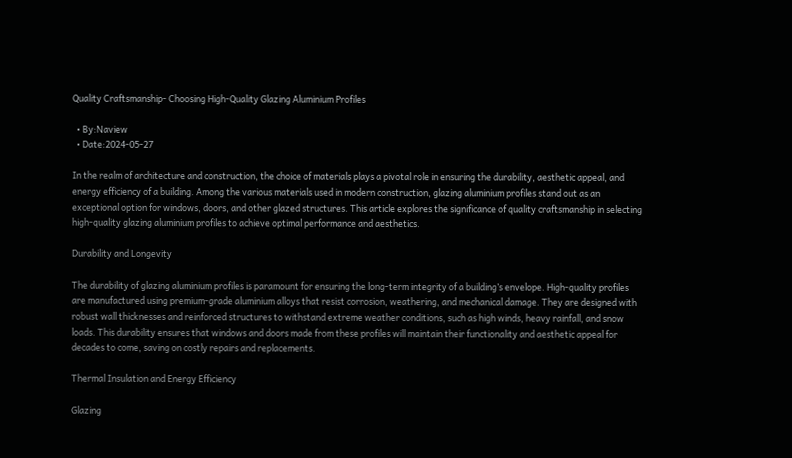Quality Craftsmanship- Choosing High-Quality Glazing Aluminium Profiles

  • By:Naview
  • Date:2024-05-27

In the realm of architecture and construction, the choice of materials plays a pivotal role in ensuring the durability, aesthetic appeal, and energy efficiency of a building. Among the various materials used in modern construction, glazing aluminium profiles stand out as an exceptional option for windows, doors, and other glazed structures. This article explores the significance of quality craftsmanship in selecting high-quality glazing aluminium profiles to achieve optimal performance and aesthetics.

Durability and Longevity

The durability of glazing aluminium profiles is paramount for ensuring the long-term integrity of a building’s envelope. High-quality profiles are manufactured using premium-grade aluminium alloys that resist corrosion, weathering, and mechanical damage. They are designed with robust wall thicknesses and reinforced structures to withstand extreme weather conditions, such as high winds, heavy rainfall, and snow loads. This durability ensures that windows and doors made from these profiles will maintain their functionality and aesthetic appeal for decades to come, saving on costly repairs and replacements.

Thermal Insulation and Energy Efficiency

Glazing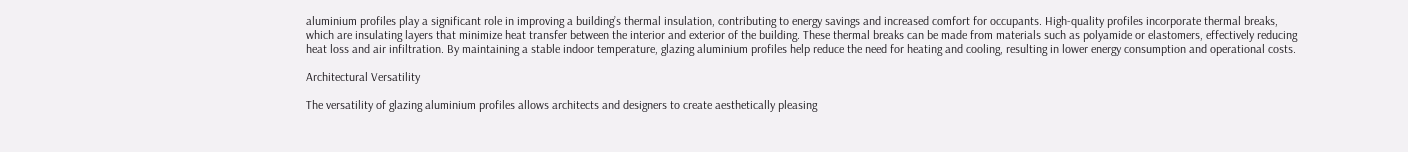aluminium profiles play a significant role in improving a building’s thermal insulation, contributing to energy savings and increased comfort for occupants. High-quality profiles incorporate thermal breaks, which are insulating layers that minimize heat transfer between the interior and exterior of the building. These thermal breaks can be made from materials such as polyamide or elastomers, effectively reducing heat loss and air infiltration. By maintaining a stable indoor temperature, glazing aluminium profiles help reduce the need for heating and cooling, resulting in lower energy consumption and operational costs.

Architectural Versatility

The versatility of glazing aluminium profiles allows architects and designers to create aesthetically pleasing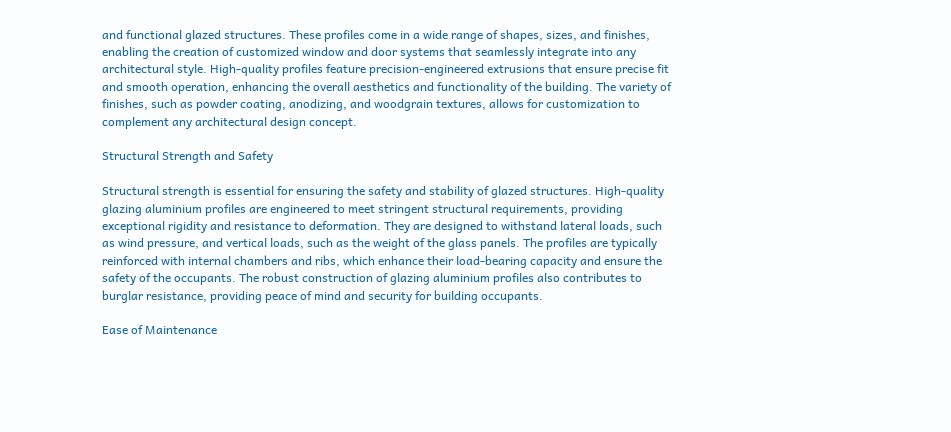and functional glazed structures. These profiles come in a wide range of shapes, sizes, and finishes, enabling the creation of customized window and door systems that seamlessly integrate into any architectural style. High-quality profiles feature precision-engineered extrusions that ensure precise fit and smooth operation, enhancing the overall aesthetics and functionality of the building. The variety of finishes, such as powder coating, anodizing, and woodgrain textures, allows for customization to complement any architectural design concept.

Structural Strength and Safety

Structural strength is essential for ensuring the safety and stability of glazed structures. High-quality glazing aluminium profiles are engineered to meet stringent structural requirements, providing exceptional rigidity and resistance to deformation. They are designed to withstand lateral loads, such as wind pressure, and vertical loads, such as the weight of the glass panels. The profiles are typically reinforced with internal chambers and ribs, which enhance their load-bearing capacity and ensure the safety of the occupants. The robust construction of glazing aluminium profiles also contributes to burglar resistance, providing peace of mind and security for building occupants.

Ease of Maintenance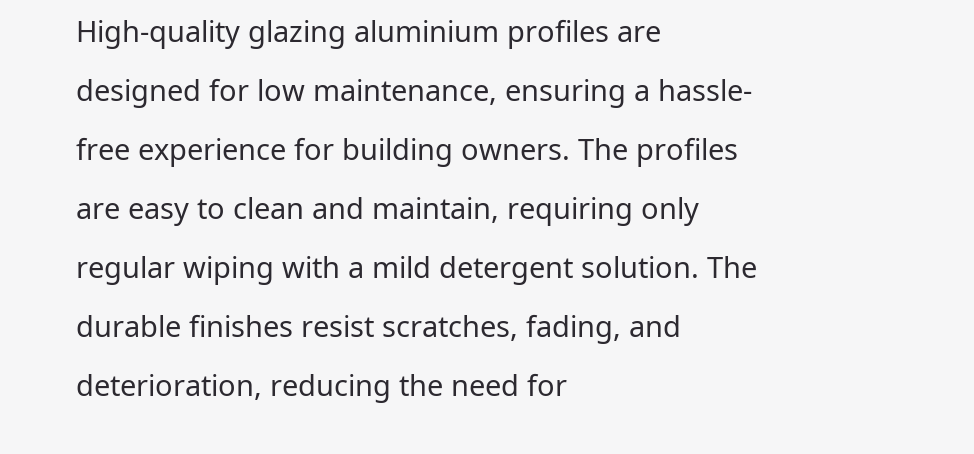High-quality glazing aluminium profiles are designed for low maintenance, ensuring a hassle-free experience for building owners. The profiles are easy to clean and maintain, requiring only regular wiping with a mild detergent solution. The durable finishes resist scratches, fading, and deterioration, reducing the need for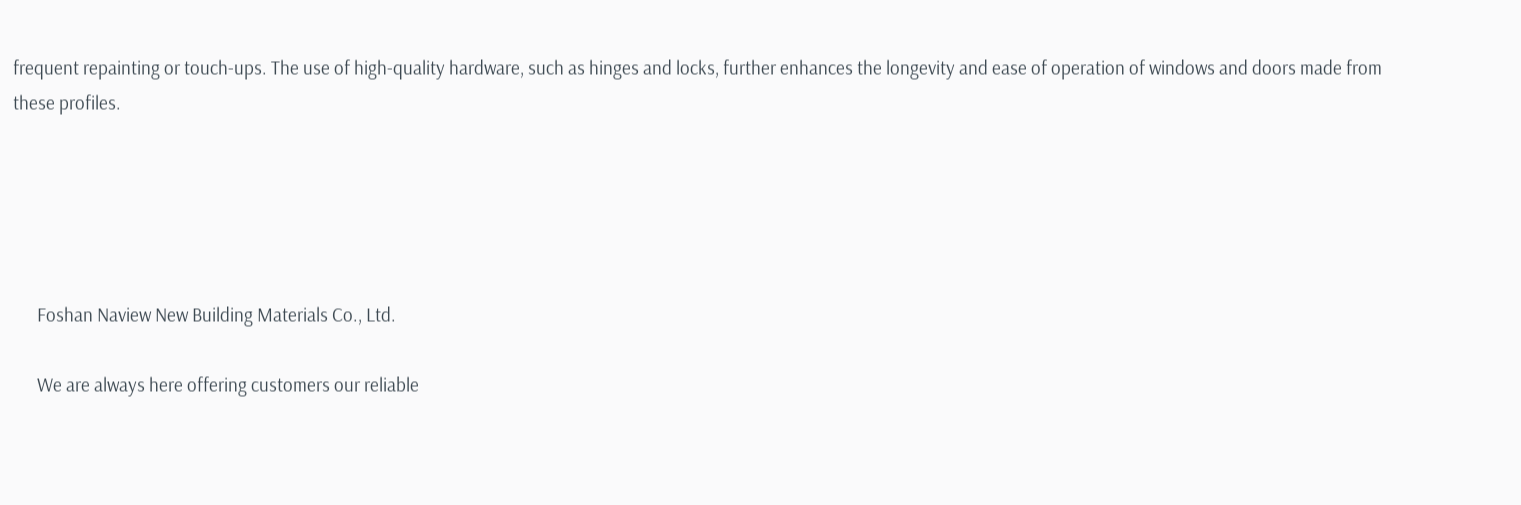frequent repainting or touch-ups. The use of high-quality hardware, such as hinges and locks, further enhances the longevity and ease of operation of windows and doors made from these profiles.





      Foshan Naview New Building Materials Co., Ltd.

      We are always here offering customers our reliable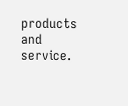products and service.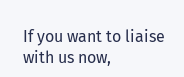If you want to liaise with us now,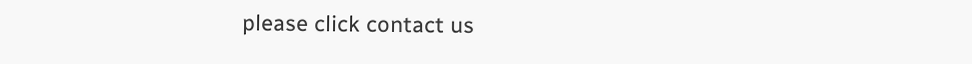please click contact us